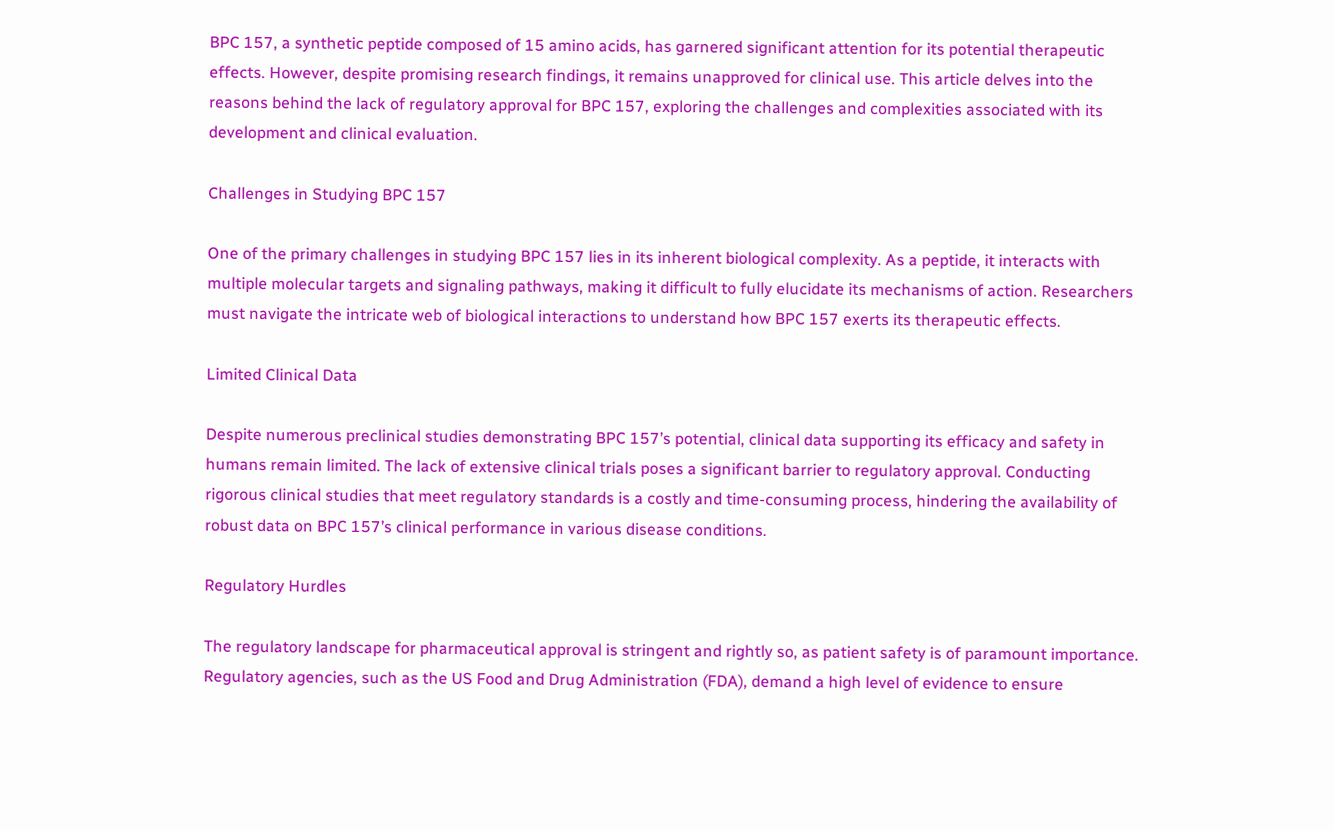BPC 157, a synthetic peptide composed of 15 amino acids, has garnered significant attention for its potential therapeutic effects. However, despite promising research findings, it remains unapproved for clinical use. This article delves into the reasons behind the lack of regulatory approval for BPC 157, exploring the challenges and complexities associated with its development and clinical evaluation.

Challenges in Studying BPC 157

One of the primary challenges in studying BPC 157 lies in its inherent biological complexity. As a peptide, it interacts with multiple molecular targets and signaling pathways, making it difficult to fully elucidate its mechanisms of action. Researchers must navigate the intricate web of biological interactions to understand how BPC 157 exerts its therapeutic effects.

Limited Clinical Data

Despite numerous preclinical studies demonstrating BPC 157’s potential, clinical data supporting its efficacy and safety in humans remain limited. The lack of extensive clinical trials poses a significant barrier to regulatory approval. Conducting rigorous clinical studies that meet regulatory standards is a costly and time-consuming process, hindering the availability of robust data on BPC 157’s clinical performance in various disease conditions.

Regulatory Hurdles

The regulatory landscape for pharmaceutical approval is stringent and rightly so, as patient safety is of paramount importance. Regulatory agencies, such as the US Food and Drug Administration (FDA), demand a high level of evidence to ensure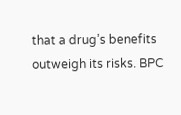that a drug’s benefits outweigh its risks. BPC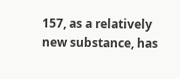157, as a relatively new substance, has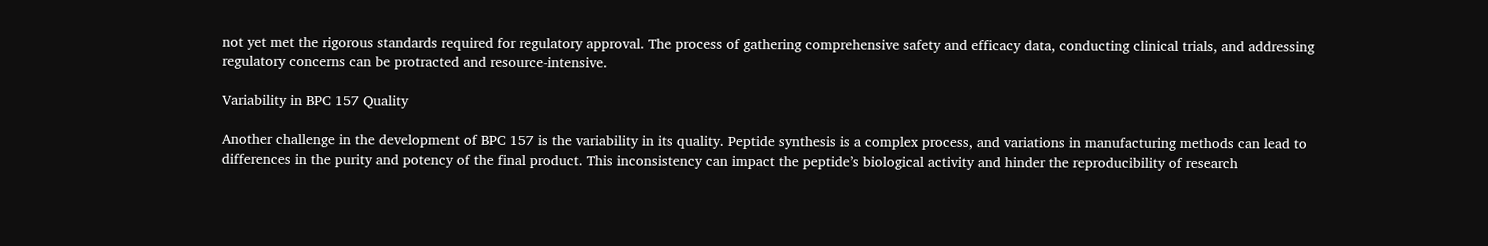not yet met the rigorous standards required for regulatory approval. The process of gathering comprehensive safety and efficacy data, conducting clinical trials, and addressing regulatory concerns can be protracted and resource-intensive.

Variability in BPC 157 Quality

Another challenge in the development of BPC 157 is the variability in its quality. Peptide synthesis is a complex process, and variations in manufacturing methods can lead to differences in the purity and potency of the final product. This inconsistency can impact the peptide’s biological activity and hinder the reproducibility of research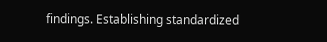findings. Establishing standardized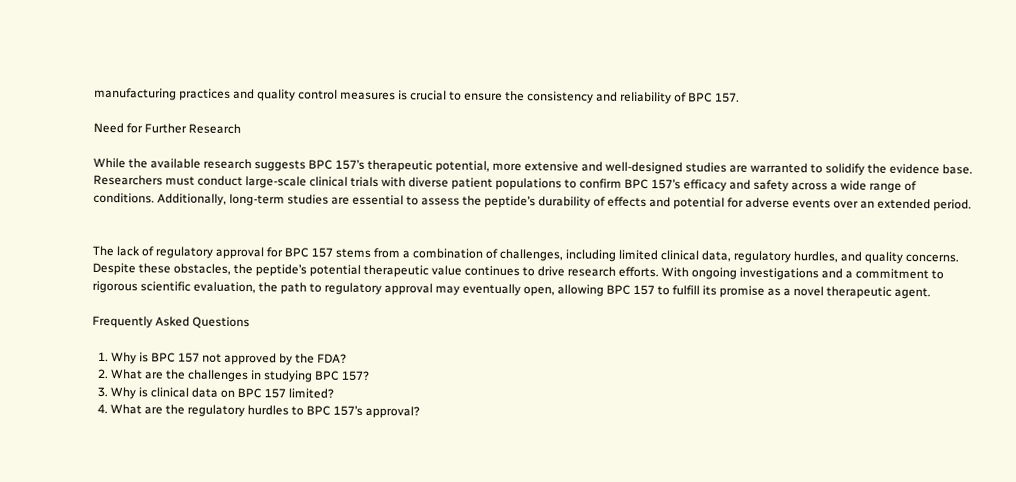manufacturing practices and quality control measures is crucial to ensure the consistency and reliability of BPC 157.

Need for Further Research

While the available research suggests BPC 157’s therapeutic potential, more extensive and well-designed studies are warranted to solidify the evidence base. Researchers must conduct large-scale clinical trials with diverse patient populations to confirm BPC 157’s efficacy and safety across a wide range of conditions. Additionally, long-term studies are essential to assess the peptide’s durability of effects and potential for adverse events over an extended period.


The lack of regulatory approval for BPC 157 stems from a combination of challenges, including limited clinical data, regulatory hurdles, and quality concerns. Despite these obstacles, the peptide’s potential therapeutic value continues to drive research efforts. With ongoing investigations and a commitment to rigorous scientific evaluation, the path to regulatory approval may eventually open, allowing BPC 157 to fulfill its promise as a novel therapeutic agent.

Frequently Asked Questions

  1. Why is BPC 157 not approved by the FDA?
  2. What are the challenges in studying BPC 157?
  3. Why is clinical data on BPC 157 limited?
  4. What are the regulatory hurdles to BPC 157’s approval?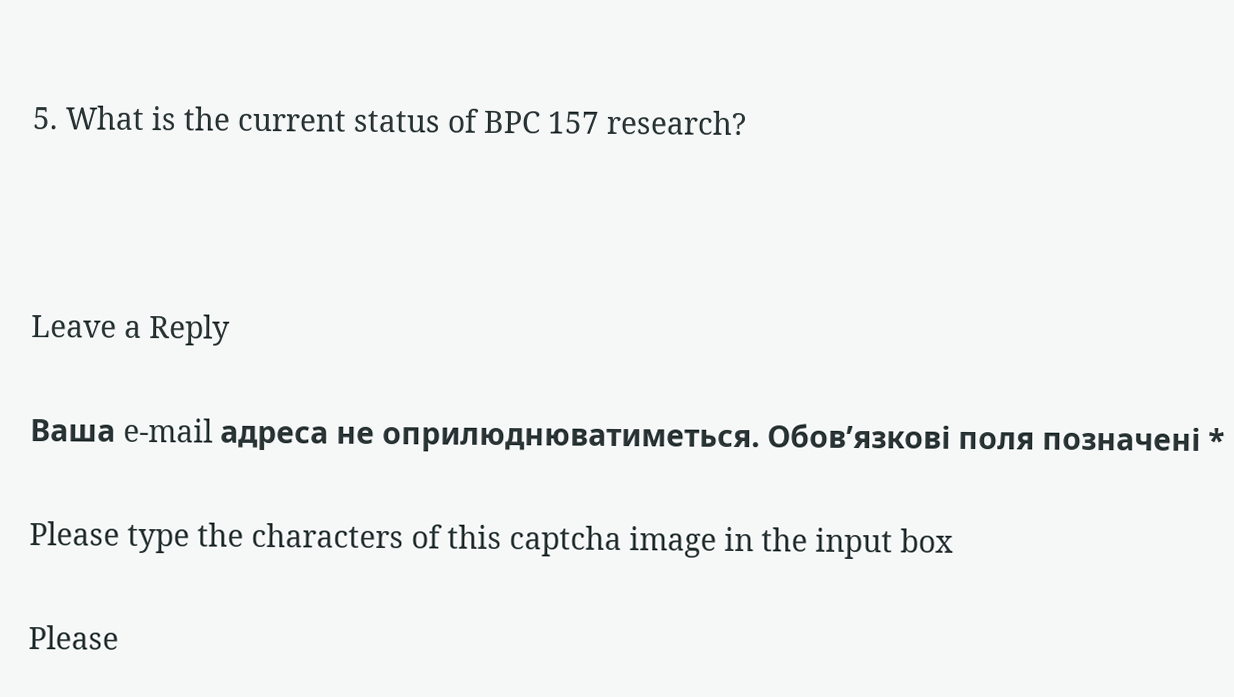5. What is the current status of BPC 157 research?



Leave a Reply

Ваша e-mail адреса не оприлюднюватиметься. Обов’язкові поля позначені *

Please type the characters of this captcha image in the input box

Please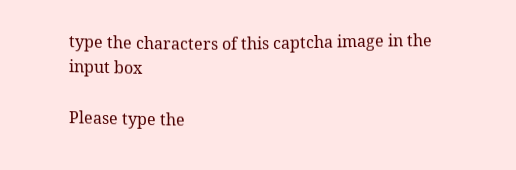type the characters of this captcha image in the input box

Please type the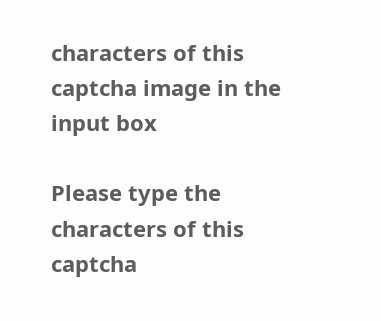characters of this captcha image in the input box

Please type the characters of this captcha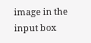image in the input box